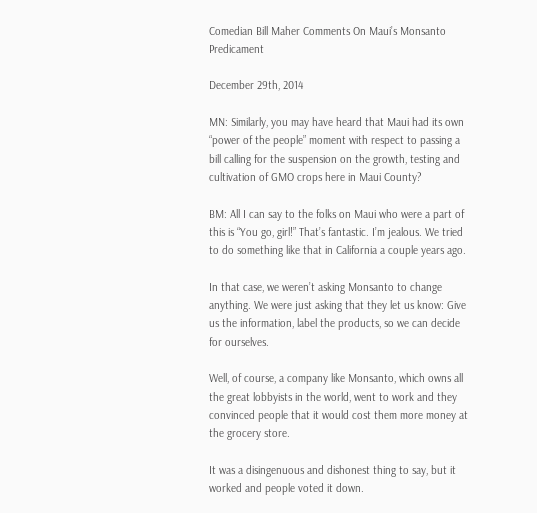Comedian Bill Maher Comments On Maui’s Monsanto Predicament

December 29th, 2014

MN: Similarly, you may have heard that Maui had its own “power of the people” moment with respect to passing a bill calling for the suspension on the growth, testing and cultivation of GMO crops here in Maui County?

BM: All I can say to the folks on Maui who were a part of this is “You go, girl!” That’s fantastic. I’m jealous. We tried to do something like that in California a couple years ago.

In that case, we weren’t asking Monsanto to change anything. We were just asking that they let us know: Give us the information, label the products, so we can decide for ourselves.

Well, of course, a company like Monsanto, which owns all the great lobbyists in the world, went to work and they convinced people that it would cost them more money at the grocery store.

It was a disingenuous and dishonest thing to say, but it worked and people voted it down.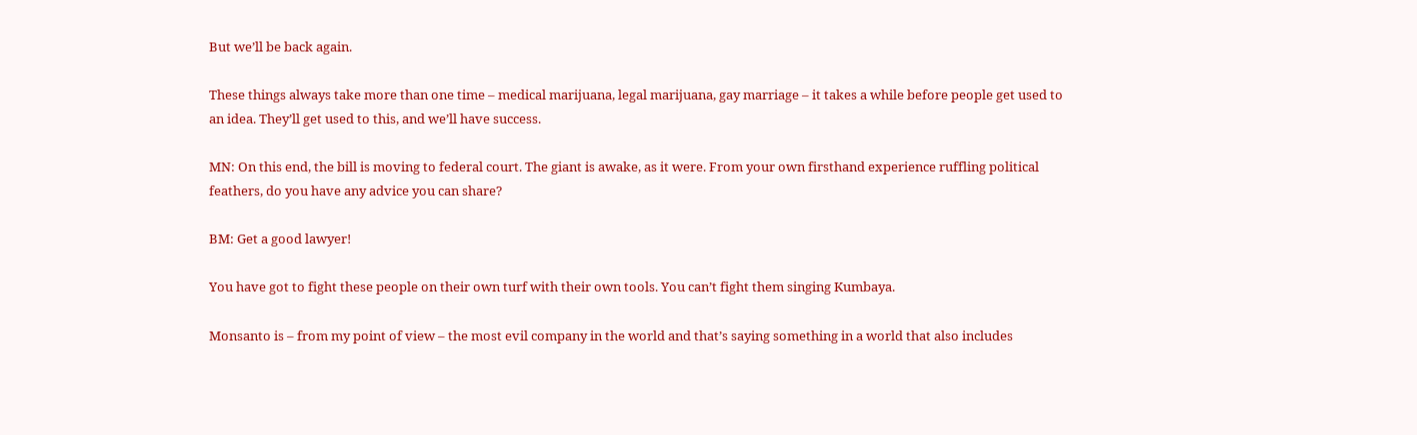But we’ll be back again.

These things always take more than one time – medical marijuana, legal marijuana, gay marriage – it takes a while before people get used to an idea. They’ll get used to this, and we’ll have success.

MN: On this end, the bill is moving to federal court. The giant is awake, as it were. From your own firsthand experience ruffling political feathers, do you have any advice you can share?

BM: Get a good lawyer!

You have got to fight these people on their own turf with their own tools. You can’t fight them singing Kumbaya.

Monsanto is – from my point of view – the most evil company in the world and that’s saying something in a world that also includes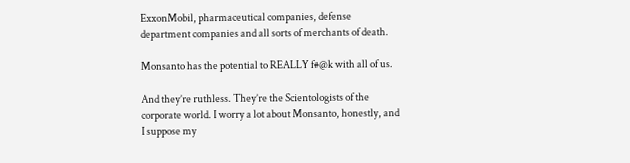ExxonMobil, pharmaceutical companies, defense department companies and all sorts of merchants of death.

Monsanto has the potential to REALLY f#@k with all of us.

And they’re ruthless. They’re the Scientologists of the corporate world. I worry a lot about Monsanto, honestly, and I suppose my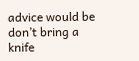advice would be don’t bring a knife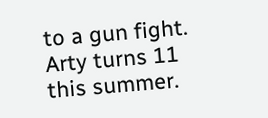to a gun fight.
Arty turns 11 this summer.